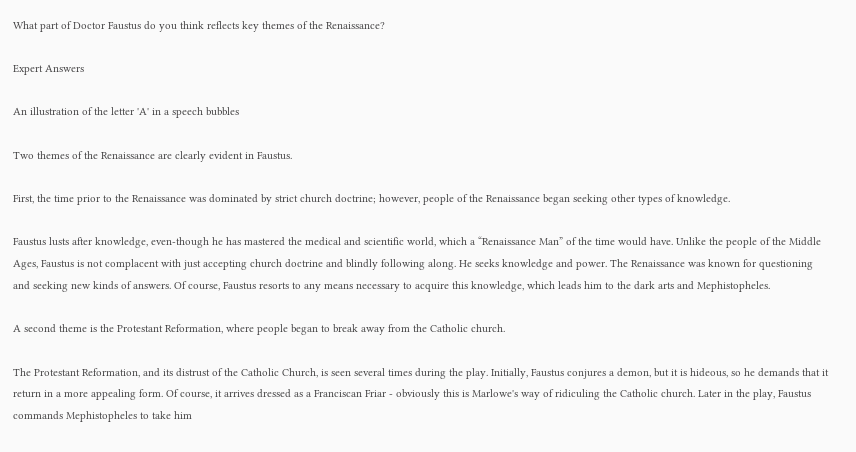What part of Doctor Faustus do you think reflects key themes of the Renaissance?

Expert Answers

An illustration of the letter 'A' in a speech bubbles

Two themes of the Renaissance are clearly evident in Faustus.

First, the time prior to the Renaissance was dominated by strict church doctrine; however, people of the Renaissance began seeking other types of knowledge.

Faustus lusts after knowledge, even-though he has mastered the medical and scientific world, which a “Renaissance Man” of the time would have. Unlike the people of the Middle Ages, Faustus is not complacent with just accepting church doctrine and blindly following along. He seeks knowledge and power. The Renaissance was known for questioning and seeking new kinds of answers. Of course, Faustus resorts to any means necessary to acquire this knowledge, which leads him to the dark arts and Mephistopheles.

A second theme is the Protestant Reformation, where people began to break away from the Catholic church.

The Protestant Reformation, and its distrust of the Catholic Church, is seen several times during the play. Initially, Faustus conjures a demon, but it is hideous, so he demands that it return in a more appealing form. Of course, it arrives dressed as a Franciscan Friar - obviously this is Marlowe's way of ridiculing the Catholic church. Later in the play, Faustus commands Mephistopheles to take him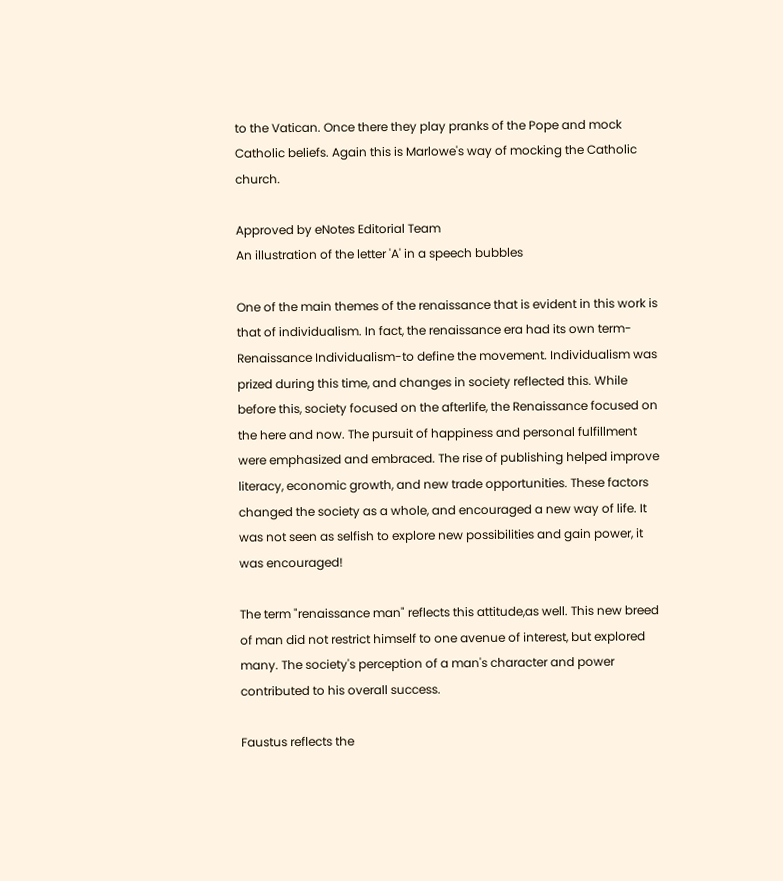to the Vatican. Once there they play pranks of the Pope and mock Catholic beliefs. Again this is Marlowe's way of mocking the Catholic church.

Approved by eNotes Editorial Team
An illustration of the letter 'A' in a speech bubbles

One of the main themes of the renaissance that is evident in this work is that of individualism. In fact, the renaissance era had its own term-Renaissance Individualism-to define the movement. Individualism was prized during this time, and changes in society reflected this. While before this, society focused on the afterlife, the Renaissance focused on the here and now. The pursuit of happiness and personal fulfillment were emphasized and embraced. The rise of publishing helped improve literacy, economic growth, and new trade opportunities. These factors changed the society as a whole, and encouraged a new way of life. It was not seen as selfish to explore new possibilities and gain power, it was encouraged!

The term "renaissance man" reflects this attitude,as well. This new breed of man did not restrict himself to one avenue of interest, but explored many. The society's perception of a man's character and power contributed to his overall success.

Faustus reflects the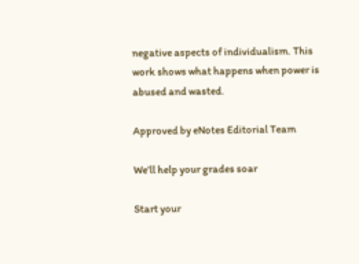negative aspects of individualism. This work shows what happens when power is abused and wasted.

Approved by eNotes Editorial Team

We’ll help your grades soar

Start your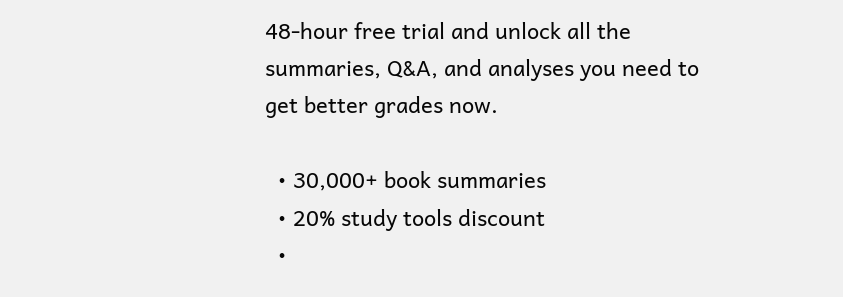48-hour free trial and unlock all the summaries, Q&A, and analyses you need to get better grades now.

  • 30,000+ book summaries
  • 20% study tools discount
  •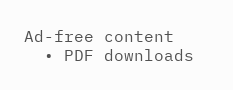Ad-free content
  • PDF downloads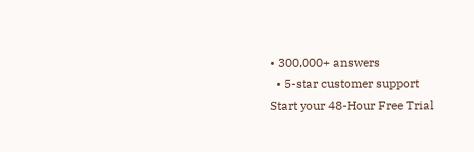• 300,000+ answers
  • 5-star customer support
Start your 48-Hour Free Trial